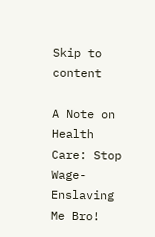Skip to content

A Note on Health Care: Stop Wage-Enslaving Me Bro!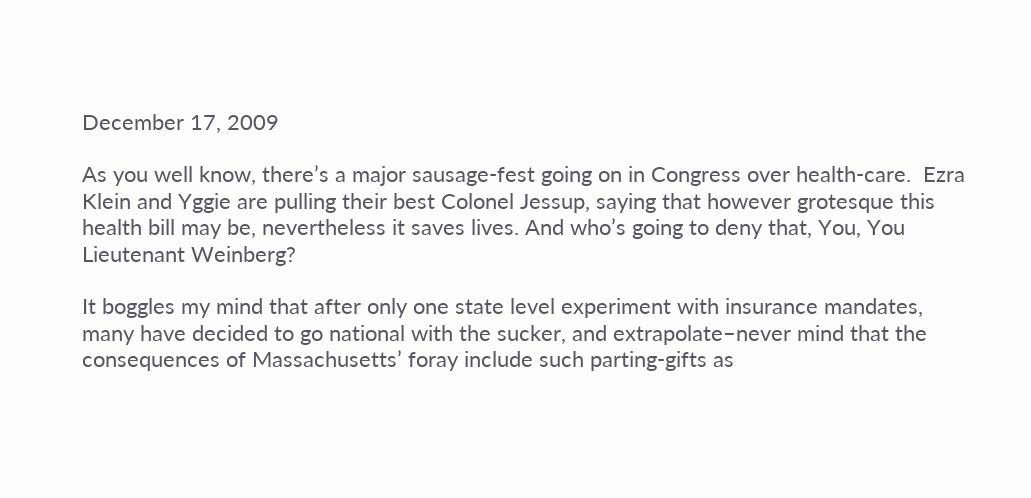December 17, 2009

As you well know, there’s a major sausage-fest going on in Congress over health-care.  Ezra Klein and Yggie are pulling their best Colonel Jessup, saying that however grotesque this health bill may be, nevertheless it saves lives. And who’s going to deny that, You, You Lieutenant Weinberg?

It boggles my mind that after only one state level experiment with insurance mandates, many have decided to go national with the sucker, and extrapolate–never mind that the consequences of Massachusetts’ foray include such parting-gifts as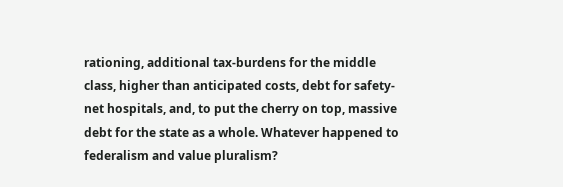rationing, additional tax-burdens for the middle class, higher than anticipated costs, debt for safety-net hospitals, and, to put the cherry on top, massive debt for the state as a whole. Whatever happened to federalism and value pluralism?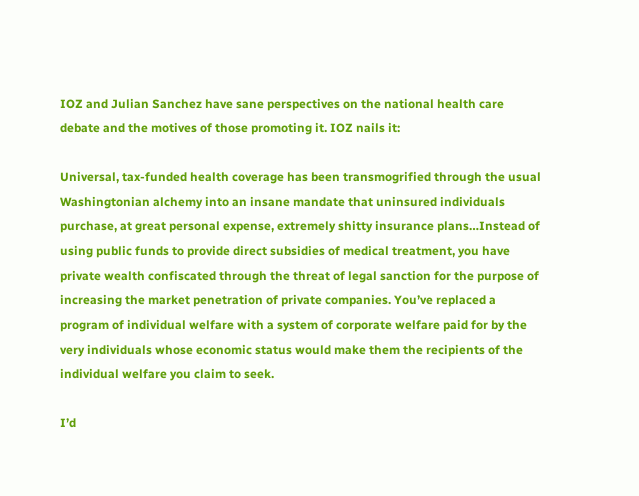IOZ and Julian Sanchez have sane perspectives on the national health care debate and the motives of those promoting it. IOZ nails it:

Universal, tax-funded health coverage has been transmogrified through the usual Washingtonian alchemy into an insane mandate that uninsured individuals purchase, at great personal expense, extremely shitty insurance plans…Instead of using public funds to provide direct subsidies of medical treatment, you have private wealth confiscated through the threat of legal sanction for the purpose of increasing the market penetration of private companies. You’ve replaced a program of individual welfare with a system of corporate welfare paid for by the very individuals whose economic status would make them the recipients of the individual welfare you claim to seek.

I’d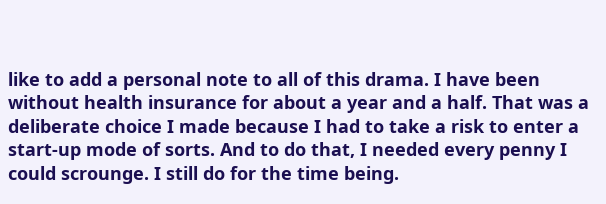like to add a personal note to all of this drama. I have been without health insurance for about a year and a half. That was a deliberate choice I made because I had to take a risk to enter a start-up mode of sorts. And to do that, I needed every penny I could scrounge. I still do for the time being.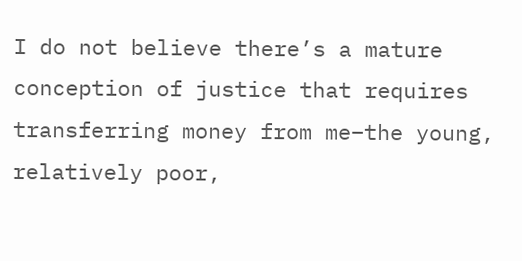I do not believe there’s a mature conception of justice that requires transferring money from me–the young, relatively poor,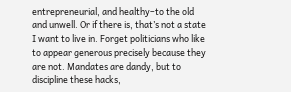entrepreneurial, and healthy–to the old and unwell. Or if there is, that’s not a state I want to live in. Forget politicians who like to appear generous precisely because they are not. Mandates are dandy, but to discipline these hacks,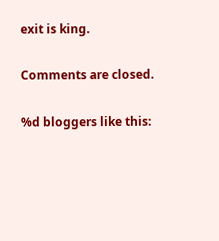exit is king.

Comments are closed.

%d bloggers like this: